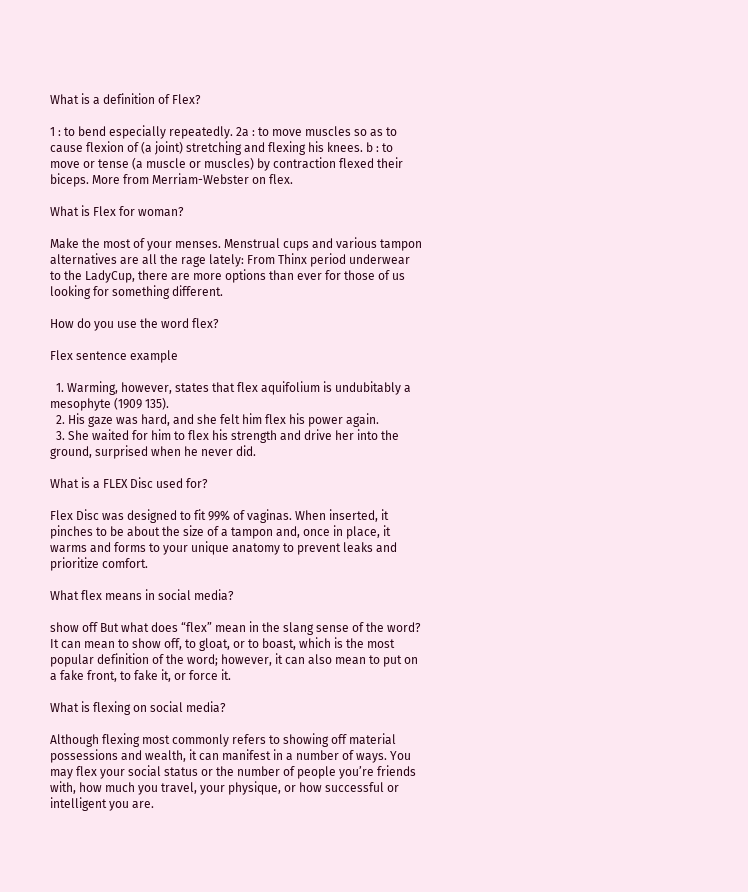What is a definition of Flex?

1 : to bend especially repeatedly. 2a : to move muscles so as to cause flexion of (a joint) stretching and flexing his knees. b : to move or tense (a muscle or muscles) by contraction flexed their biceps. More from Merriam-Webster on flex.

What is Flex for woman?

Make the most of your menses. Menstrual cups and various tampon alternatives are all the rage lately: From Thinx period underwear to the LadyCup, there are more options than ever for those of us looking for something different.

How do you use the word flex?

Flex sentence example

  1. Warming, however, states that flex aquifolium is undubitably a mesophyte (1909 135).
  2. His gaze was hard, and she felt him flex his power again.
  3. She waited for him to flex his strength and drive her into the ground, surprised when he never did.

What is a FLEX Disc used for?

Flex Disc was designed to fit 99% of vaginas. When inserted, it pinches to be about the size of a tampon and, once in place, it warms and forms to your unique anatomy to prevent leaks and prioritize comfort.

What flex means in social media?

show off But what does “flex” mean in the slang sense of the word? It can mean to show off, to gloat, or to boast, which is the most popular definition of the word; however, it can also mean to put on a fake front, to fake it, or force it.

What is flexing on social media?

Although flexing most commonly refers to showing off material possessions and wealth, it can manifest in a number of ways. You may flex your social status or the number of people you’re friends with, how much you travel, your physique, or how successful or intelligent you are.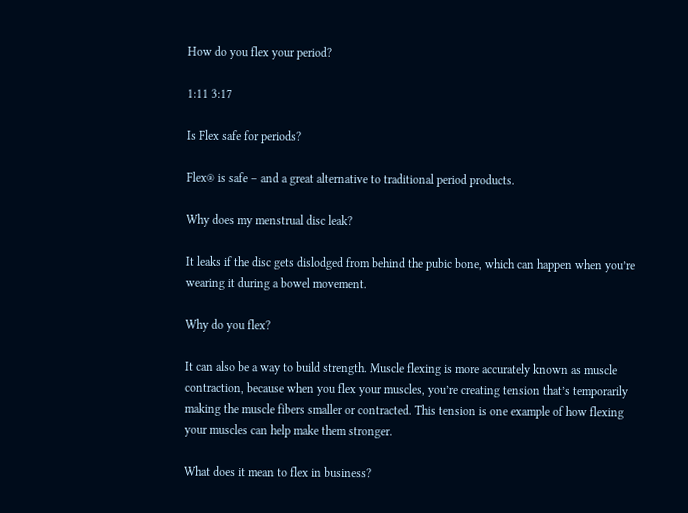How do you flex your period?

1:11 3:17

Is Flex safe for periods?

Flex® is safe – and a great alternative to traditional period products.

Why does my menstrual disc leak?

It leaks if the disc gets dislodged from behind the pubic bone, which can happen when you’re wearing it during a bowel movement.

Why do you flex?

It can also be a way to build strength. Muscle flexing is more accurately known as muscle contraction, because when you flex your muscles, you’re creating tension that’s temporarily making the muscle fibers smaller or contracted. This tension is one example of how flexing your muscles can help make them stronger.

What does it mean to flex in business?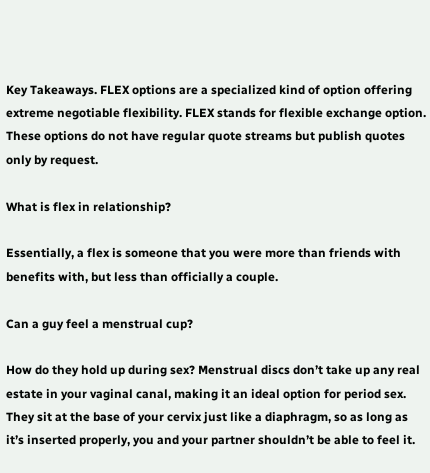Key Takeaways. FLEX options are a specialized kind of option offering extreme negotiable flexibility. FLEX stands for flexible exchange option. These options do not have regular quote streams but publish quotes only by request.

What is flex in relationship?

Essentially, a flex is someone that you were more than friends with benefits with, but less than officially a couple.

Can a guy feel a menstrual cup?

How do they hold up during sex? Menstrual discs don’t take up any real estate in your vaginal canal, making it an ideal option for period sex. They sit at the base of your cervix just like a diaphragm, so as long as it’s inserted properly, you and your partner shouldn’t be able to feel it.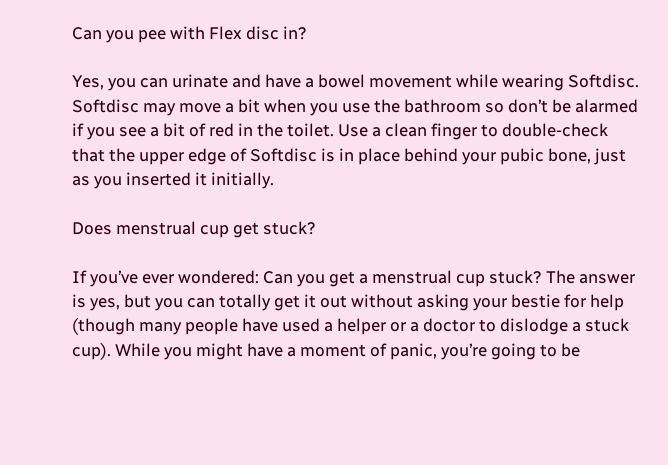Can you pee with Flex disc in?

Yes, you can urinate and have a bowel movement while wearing Softdisc. Softdisc may move a bit when you use the bathroom so don’t be alarmed if you see a bit of red in the toilet. Use a clean finger to double-check that the upper edge of Softdisc is in place behind your pubic bone, just as you inserted it initially.

Does menstrual cup get stuck?

If you’ve ever wondered: Can you get a menstrual cup stuck? The answer is yes, but you can totally get it out without asking your bestie for help (though many people have used a helper or a doctor to dislodge a stuck cup). While you might have a moment of panic, you’re going to be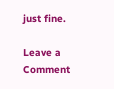just fine.

Leave a Comment